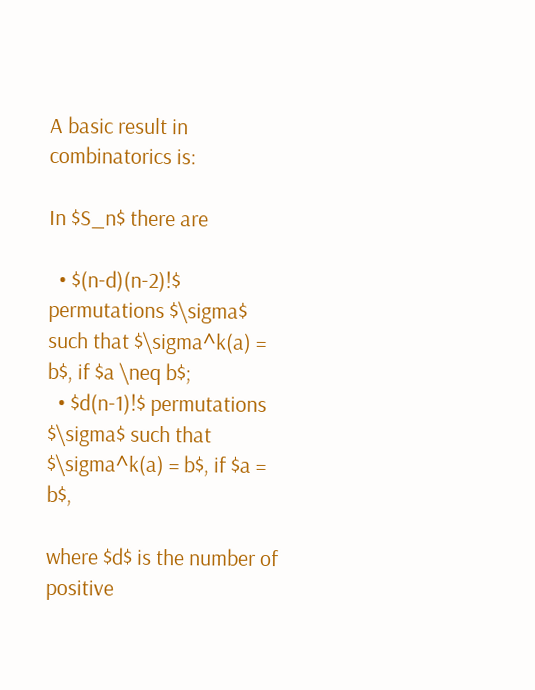A basic result in combinatorics is:

In $S_n$ there are

  • $(n-d)(n-2)!$ permutations $\sigma$ such that $\sigma^k(a) = b$, if $a \neq b$;
  • $d(n-1)!$ permutations $\sigma$ such that $\sigma^k(a) = b$, if $a = b$,

where $d$ is the number of positive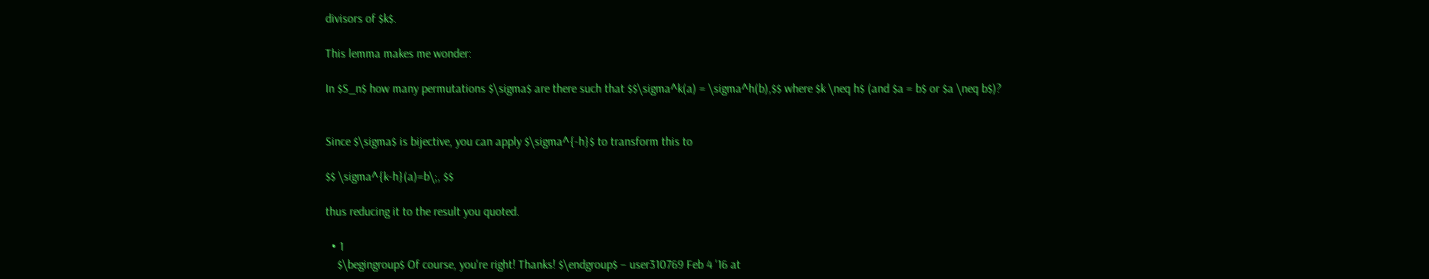divisors of $k$.

This lemma makes me wonder:

In $S_n$ how many permutations $\sigma$ are there such that $$\sigma^k(a) = \sigma^h(b),$$ where $k \neq h$ (and $a = b$ or $a \neq b$)?


Since $\sigma$ is bijective, you can apply $\sigma^{-h}$ to transform this to

$$ \sigma^{k-h}(a)=b\;, $$

thus reducing it to the result you quoted.

  • 1
    $\begingroup$ Of course, you're right! Thanks! $\endgroup$ – user310769 Feb 4 '16 at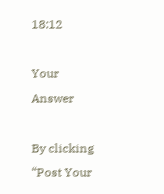18:12

Your Answer

By clicking “Post Your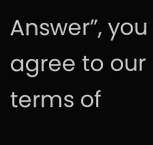Answer”, you agree to our terms of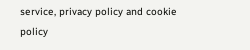service, privacy policy and cookie policy